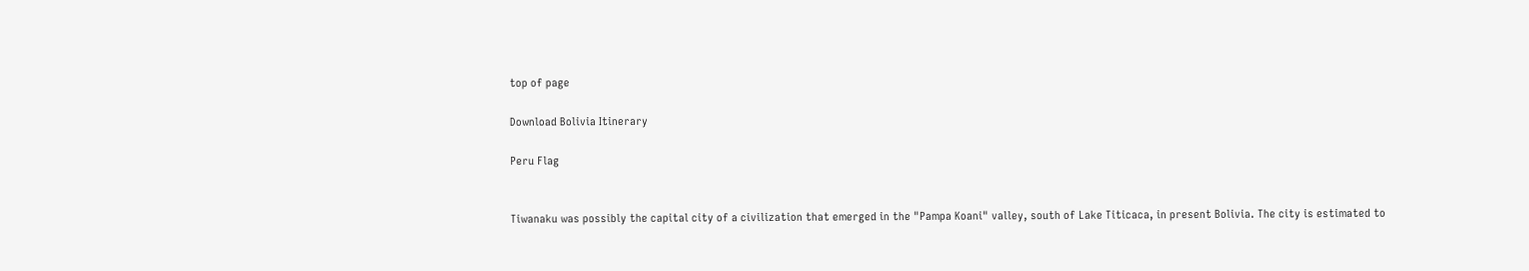top of page

Download Bolivia Itinerary

Peru Flag


Tiwanaku was possibly the capital city of a civilization that emerged in the "Pampa Koani" valley, south of Lake Titicaca, in present Bolivia. The city is estimated to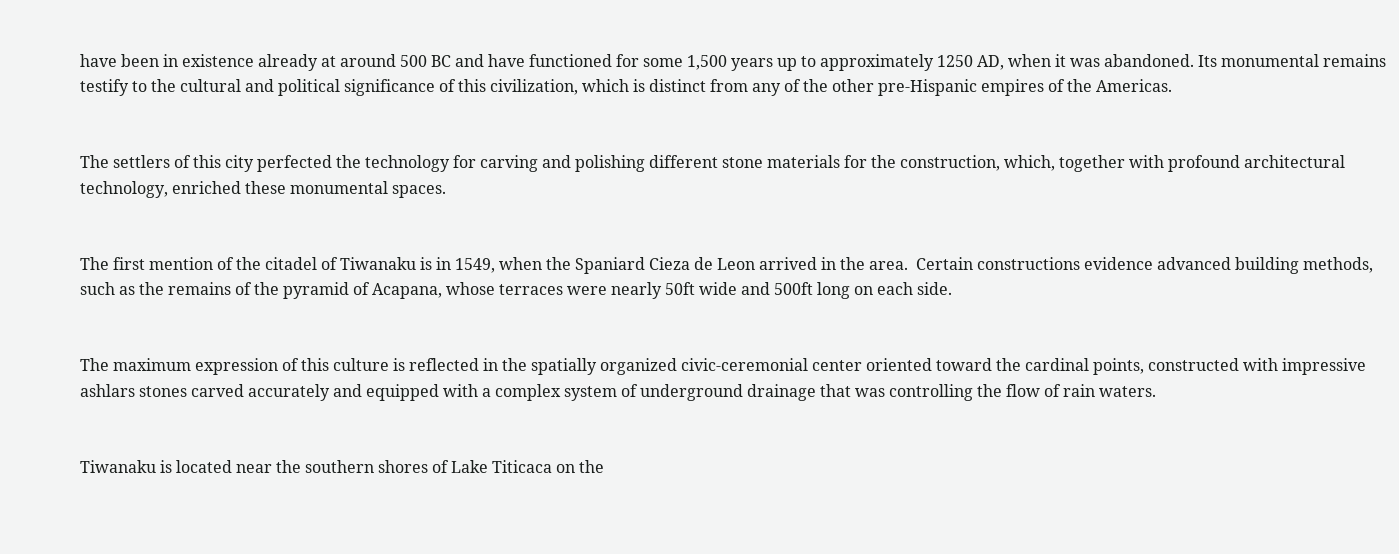have been in existence already at around 500 BC and have functioned for some 1,500 years up to approximately 1250 AD, when it was abandoned. Its monumental remains testify to the cultural and political significance of this civilization, which is distinct from any of the other pre-Hispanic empires of the Americas.


The settlers of this city perfected the technology for carving and polishing different stone materials for the construction, which, together with profound architectural technology, enriched these monumental spaces.


The first mention of the citadel of Tiwanaku is in 1549, when the Spaniard Cieza de Leon arrived in the area.  Certain constructions evidence advanced building methods, such as the remains of the pyramid of Acapana, whose terraces were nearly 50ft wide and 500ft long on each side.


The maximum expression of this culture is reflected in the spatially organized civic-ceremonial center oriented toward the cardinal points, constructed with impressive ashlars stones carved accurately and equipped with a complex system of underground drainage that was controlling the flow of rain waters.


Tiwanaku is located near the southern shores of Lake Titicaca on the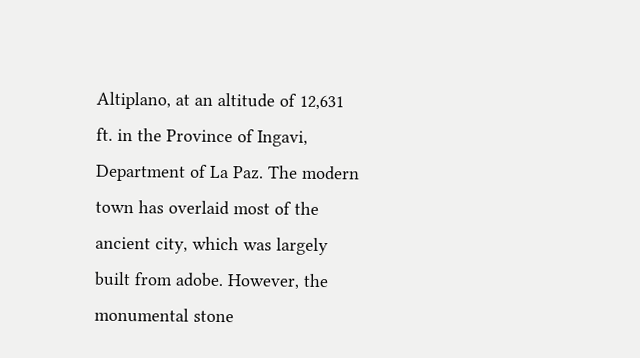Altiplano, at an altitude of 12,631 ft. in the Province of Ingavi, Department of La Paz. The modern town has overlaid most of the ancient city, which was largely built from adobe. However, the monumental stone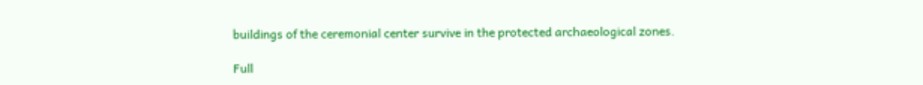buildings of the ceremonial center survive in the protected archaeological zones.

Full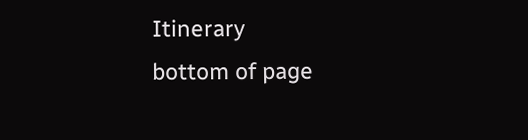Itinerary
bottom of page